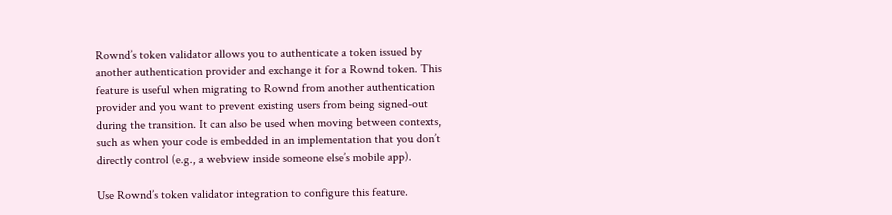Rownd’s token validator allows you to authenticate a token issued by another authentication provider and exchange it for a Rownd token. This feature is useful when migrating to Rownd from another authentication provider and you want to prevent existing users from being signed-out during the transition. It can also be used when moving between contexts, such as when your code is embedded in an implementation that you don’t directly control (e.g., a webview inside someone else’s mobile app).

Use Rownd’s token validator integration to configure this feature.